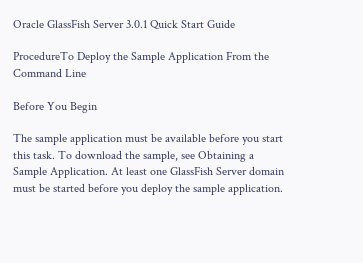Oracle GlassFish Server 3.0.1 Quick Start Guide

ProcedureTo Deploy the Sample Application From the Command Line

Before You Begin

The sample application must be available before you start this task. To download the sample, see Obtaining a Sample Application. At least one GlassFish Server domain must be started before you deploy the sample application.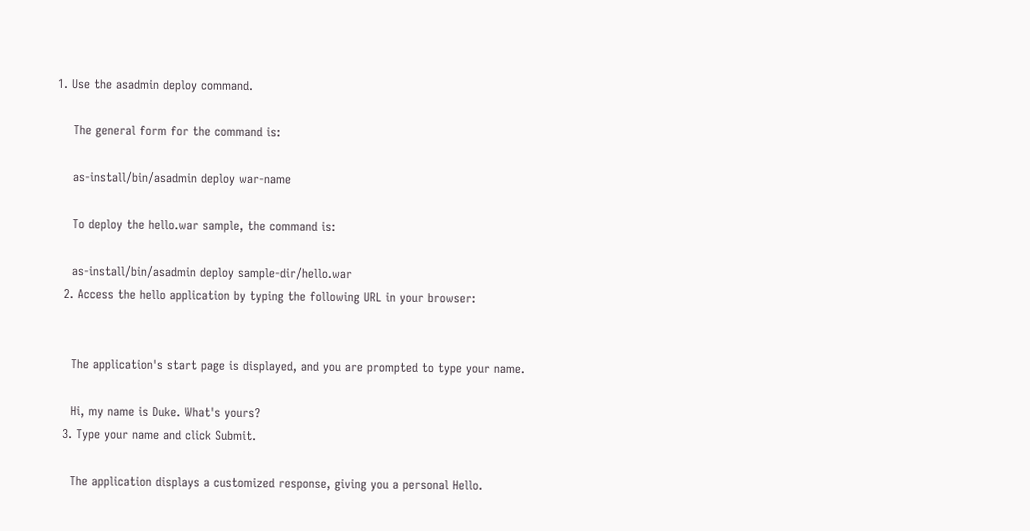1. Use the asadmin deploy command.

    The general form for the command is:

    as-install/bin/asadmin deploy war-name

    To deploy the hello.war sample, the command is:

    as-install/bin/asadmin deploy sample-dir/hello.war
  2. Access the hello application by typing the following URL in your browser:


    The application's start page is displayed, and you are prompted to type your name.

    Hi, my name is Duke. What's yours?
  3. Type your name and click Submit.

    The application displays a customized response, giving you a personal Hello.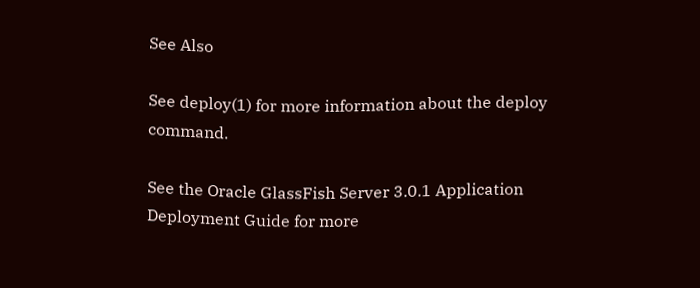See Also

See deploy(1) for more information about the deploy command.

See the Oracle GlassFish Server 3.0.1 Application Deployment Guide for more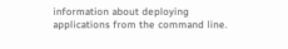information about deploying applications from the command line.